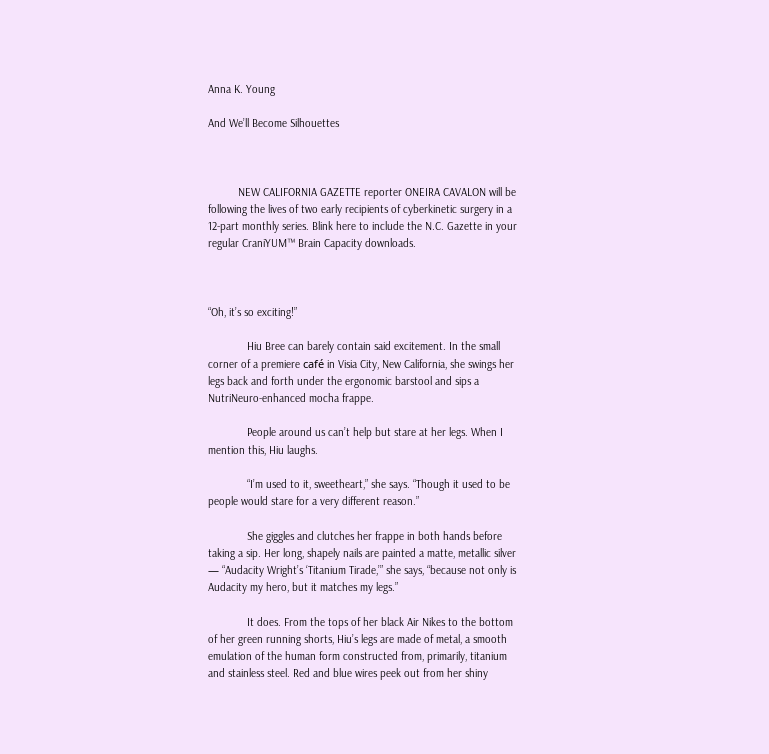Anna K. Young

And We’ll Become Silhouettes



          NEW CALIFORNIA GAZETTE reporter ONEIRA CAVALON will be following the lives of two early recipients of cyberkinetic surgery in a 12-part monthly series. Blink here to include the N.C. Gazette in your regular CraniYUM™ Brain Capacity downloads.



“Oh, it’s so exciting!”

             Hiu Bree can barely contain said excitement. In the small corner of a premiere café in Visia City, New California, she swings her legs back and forth under the ergonomic barstool and sips a NutriNeuro-enhanced mocha frappe.

             People around us can’t help but stare at her legs. When I mention this, Hiu laughs.

             “I’m used to it, sweetheart,” she says. “Though it used to be people would stare for a very different reason.”

             She giggles and clutches her frappe in both hands before taking a sip. Her long, shapely nails are painted a matte, metallic silver — “Audacity Wright’s ‘Titanium Tirade,’” she says, “because not only is Audacity my hero, but it matches my legs.”

             It does. From the tops of her black Air Nikes to the bottom of her green running shorts, Hiu’s legs are made of metal, a smooth emulation of the human form constructed from, primarily, titanium and stainless steel. Red and blue wires peek out from her shiny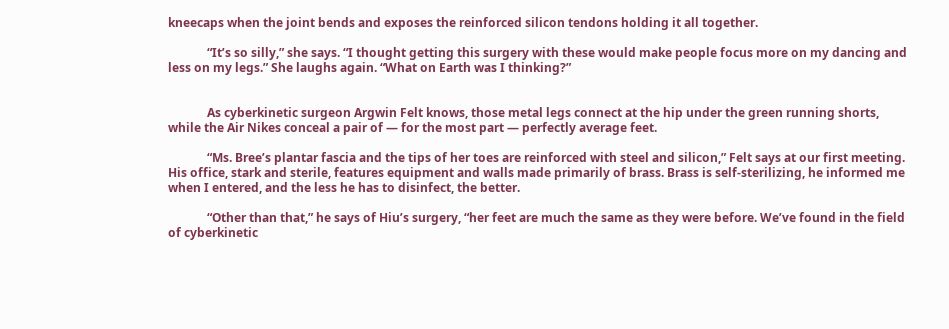kneecaps when the joint bends and exposes the reinforced silicon tendons holding it all together.

             “It’s so silly,” she says. “I thought getting this surgery with these would make people focus more on my dancing and less on my legs.” She laughs again. “What on Earth was I thinking?”


             As cyberkinetic surgeon Argwin Felt knows, those metal legs connect at the hip under the green running shorts, while the Air Nikes conceal a pair of — for the most part — perfectly average feet.

             “Ms. Bree’s plantar fascia and the tips of her toes are reinforced with steel and silicon,” Felt says at our first meeting. His office, stark and sterile, features equipment and walls made primarily of brass. Brass is self-sterilizing, he informed me when I entered, and the less he has to disinfect, the better.

             “Other than that,” he says of Hiu’s surgery, “her feet are much the same as they were before. We’ve found in the field of cyberkinetic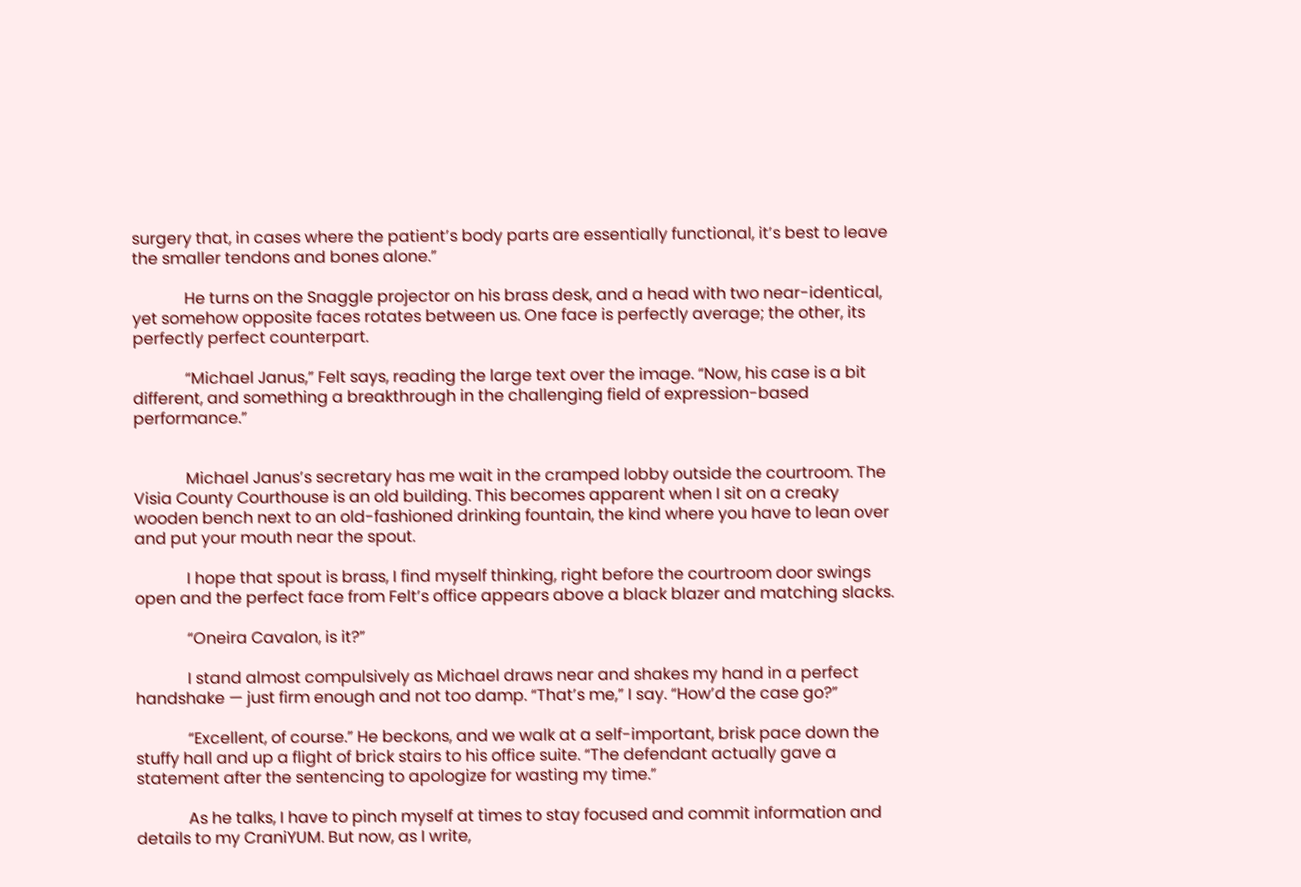surgery that, in cases where the patient’s body parts are essentially functional, it’s best to leave the smaller tendons and bones alone.”

             He turns on the Snaggle projector on his brass desk, and a head with two near-identical, yet somehow opposite faces rotates between us. One face is perfectly average; the other, its perfectly perfect counterpart.

             “Michael Janus,” Felt says, reading the large text over the image. “Now, his case is a bit different, and something a breakthrough in the challenging field of expression-based performance.”


             Michael Janus’s secretary has me wait in the cramped lobby outside the courtroom. The Visia County Courthouse is an old building. This becomes apparent when I sit on a creaky wooden bench next to an old-fashioned drinking fountain, the kind where you have to lean over and put your mouth near the spout.

             I hope that spout is brass, I find myself thinking, right before the courtroom door swings open and the perfect face from Felt’s office appears above a black blazer and matching slacks.

             “Oneira Cavalon, is it?”

             I stand almost compulsively as Michael draws near and shakes my hand in a perfect handshake — just firm enough and not too damp. “That’s me,” I say. “How’d the case go?”

             “Excellent, of course.” He beckons, and we walk at a self-important, brisk pace down the stuffy hall and up a flight of brick stairs to his office suite. “The defendant actually gave a statement after the sentencing to apologize for wasting my time.”

             As he talks, I have to pinch myself at times to stay focused and commit information and details to my CraniYUM. But now, as I write,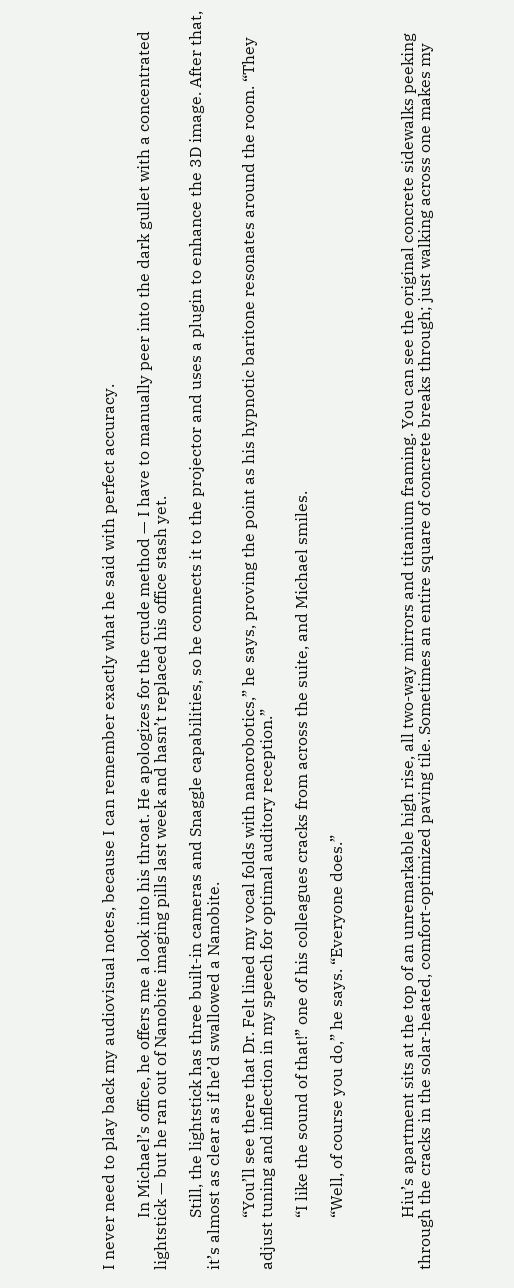I never need to play back my audiovisual notes, because I can remember exactly what he said with perfect accuracy.

             In Michael’s office, he offers me a look into his throat. He apologizes for the crude method — I have to manually peer into the dark gullet with a concentrated lightstick — but he ran out of Nanobite imaging pills last week and hasn’t replaced his office stash yet.

             Still, the lightstick has three built-in cameras and Snaggle capabilities, so he connects it to the projector and uses a plugin to enhance the 3D image. After that, it’s almost as clear as if he’d swallowed a Nanobite.

             “You’ll see there that Dr. Felt lined my vocal folds with nanorobotics,” he says, proving the point as his hypnotic baritone resonates around the room. “They adjust tuning and inflection in my speech for optimal auditory reception.”

             “I like the sound of that!” one of his colleagues cracks from across the suite, and Michael smiles.

             “Well, of course you do,” he says. “Everyone does.”



             Hiu’s apartment sits at the top of an unremarkable high rise, all two-way mirrors and titanium framing. You can see the original concrete sidewalks peeking through the cracks in the solar-heated, comfort-optimized paving tile. Sometimes an entire square of concrete breaks through; just walking across one makes my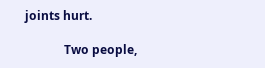joints hurt.

             Two people,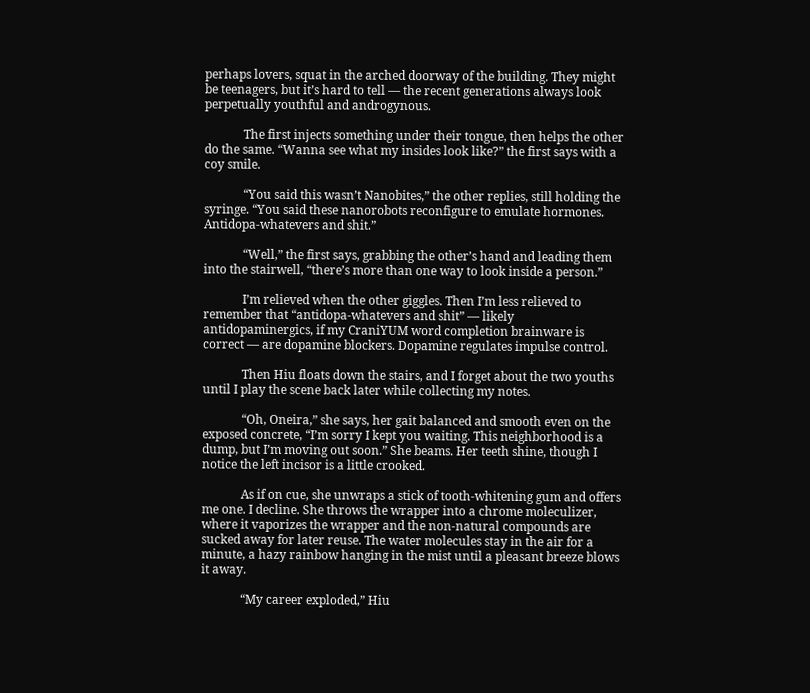perhaps lovers, squat in the arched doorway of the building. They might be teenagers, but it’s hard to tell — the recent generations always look perpetually youthful and androgynous.

             The first injects something under their tongue, then helps the other do the same. “Wanna see what my insides look like?” the first says with a coy smile.

             “You said this wasn’t Nanobites,” the other replies, still holding the syringe. “You said these nanorobots reconfigure to emulate hormones. Antidopa-whatevers and shit.”

             “Well,” the first says, grabbing the other’s hand and leading them into the stairwell, “there’s more than one way to look inside a person.”

             I’m relieved when the other giggles. Then I’m less relieved to remember that “antidopa-whatevers and shit” — likely antidopaminergics, if my CraniYUM word completion brainware is correct — are dopamine blockers. Dopamine regulates impulse control.

             Then Hiu floats down the stairs, and I forget about the two youths until I play the scene back later while collecting my notes.

             “Oh, Oneira,” she says, her gait balanced and smooth even on the exposed concrete, “I’m sorry I kept you waiting. This neighborhood is a dump, but I’m moving out soon.” She beams. Her teeth shine, though I notice the left incisor is a little crooked.

             As if on cue, she unwraps a stick of tooth-whitening gum and offers me one. I decline. She throws the wrapper into a chrome moleculizer, where it vaporizes the wrapper and the non-natural compounds are sucked away for later reuse. The water molecules stay in the air for a minute, a hazy rainbow hanging in the mist until a pleasant breeze blows it away.

             “My career exploded,” Hiu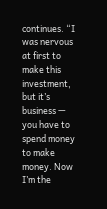continues. “I was nervous at first to make this investment, but it’s business — you have to spend money to make money. Now I’m the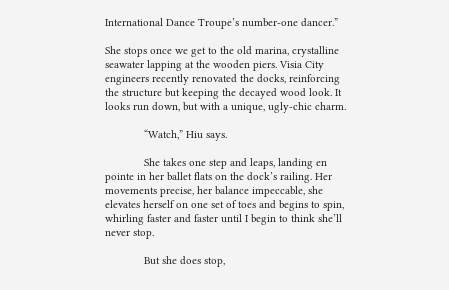International Dance Troupe’s number-one dancer.”

She stops once we get to the old marina, crystalline seawater lapping at the wooden piers. Visia City engineers recently renovated the docks, reinforcing the structure but keeping the decayed wood look. It looks run down, but with a unique, ugly-chic charm.

             “Watch,” Hiu says.

             She takes one step and leaps, landing en pointe in her ballet flats on the dock’s railing. Her movements precise, her balance impeccable, she elevates herself on one set of toes and begins to spin, whirling faster and faster until I begin to think she’ll never stop.

             But she does stop,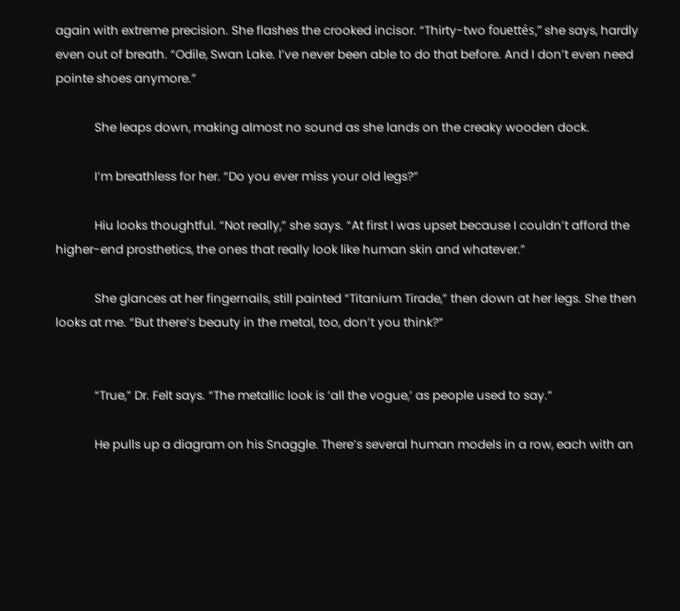again with extreme precision. She flashes the crooked incisor. “Thirty-two fouettés,” she says, hardly even out of breath. “Odile, Swan Lake. I’ve never been able to do that before. And I don’t even need pointe shoes anymore.”

             She leaps down, making almost no sound as she lands on the creaky wooden dock.

             I’m breathless for her. “Do you ever miss your old legs?”

             Hiu looks thoughtful. “Not really,” she says. “At first I was upset because I couldn’t afford the higher-end prosthetics, the ones that really look like human skin and whatever.”

             She glances at her fingernails, still painted “Titanium Tirade,” then down at her legs. She then looks at me. “But there’s beauty in the metal, too, don’t you think?”


             “True,” Dr. Felt says. “The metallic look is ‘all the vogue,’ as people used to say.”

             He pulls up a diagram on his Snaggle. There’s several human models in a row, each with an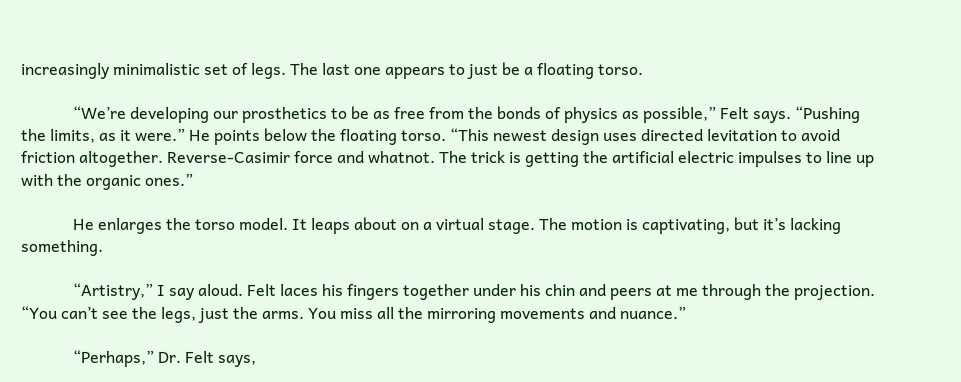increasingly minimalistic set of legs. The last one appears to just be a floating torso.

             “We’re developing our prosthetics to be as free from the bonds of physics as possible,” Felt says. “Pushing the limits, as it were.” He points below the floating torso. “This newest design uses directed levitation to avoid friction altogether. Reverse-Casimir force and whatnot. The trick is getting the artificial electric impulses to line up with the organic ones.”

             He enlarges the torso model. It leaps about on a virtual stage. The motion is captivating, but it’s lacking something.

             “Artistry,” I say aloud. Felt laces his fingers together under his chin and peers at me through the projection. “You can’t see the legs, just the arms. You miss all the mirroring movements and nuance.”

             “Perhaps,” Dr. Felt says,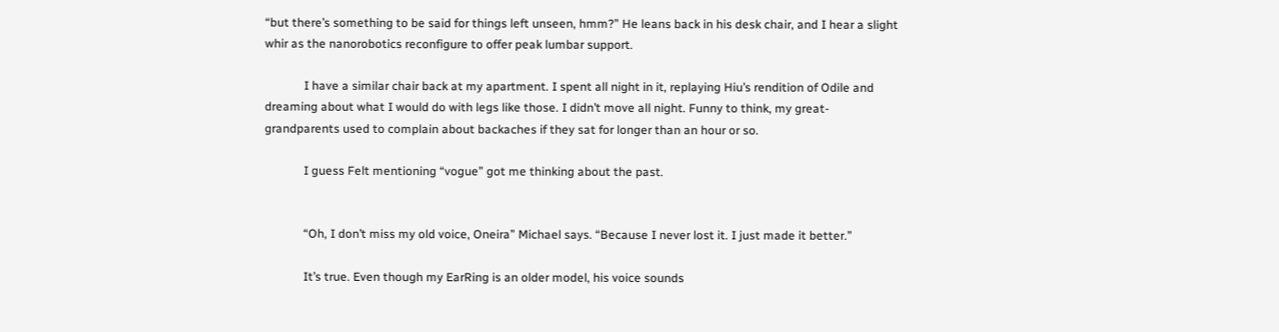“but there’s something to be said for things left unseen, hmm?” He leans back in his desk chair, and I hear a slight whir as the nanorobotics reconfigure to offer peak lumbar support.

             I have a similar chair back at my apartment. I spent all night in it, replaying Hiu’s rendition of Odile and dreaming about what I would do with legs like those. I didn’t move all night. Funny to think, my great-grandparents used to complain about backaches if they sat for longer than an hour or so.

             I guess Felt mentioning “vogue” got me thinking about the past.


             “Oh, I don’t miss my old voice, Oneira” Michael says. “Because I never lost it. I just made it better.”

             It’s true. Even though my EarRing is an older model, his voice sounds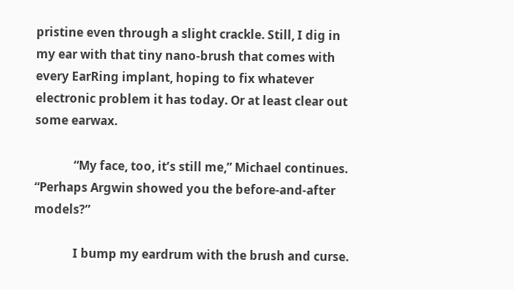pristine even through a slight crackle. Still, I dig in my ear with that tiny nano-brush that comes with every EarRing implant, hoping to fix whatever electronic problem it has today. Or at least clear out some earwax.

             “My face, too, it’s still me,” Michael continues. “Perhaps Argwin showed you the before-and-after models?”

             I bump my eardrum with the brush and curse.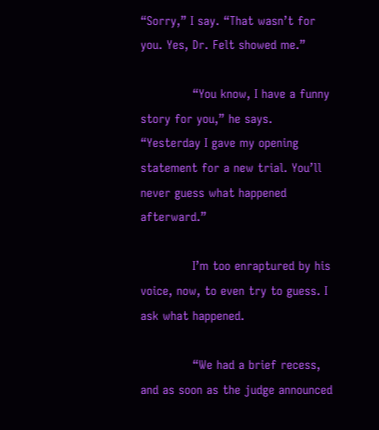“Sorry,” I say. “That wasn’t for you. Yes, Dr. Felt showed me.”

             “You know, I have a funny story for you,” he says. “Yesterday I gave my opening statement for a new trial. You’ll never guess what happened afterward.”

             I’m too enraptured by his voice, now, to even try to guess. I ask what happened.

             “We had a brief recess, and as soon as the judge announced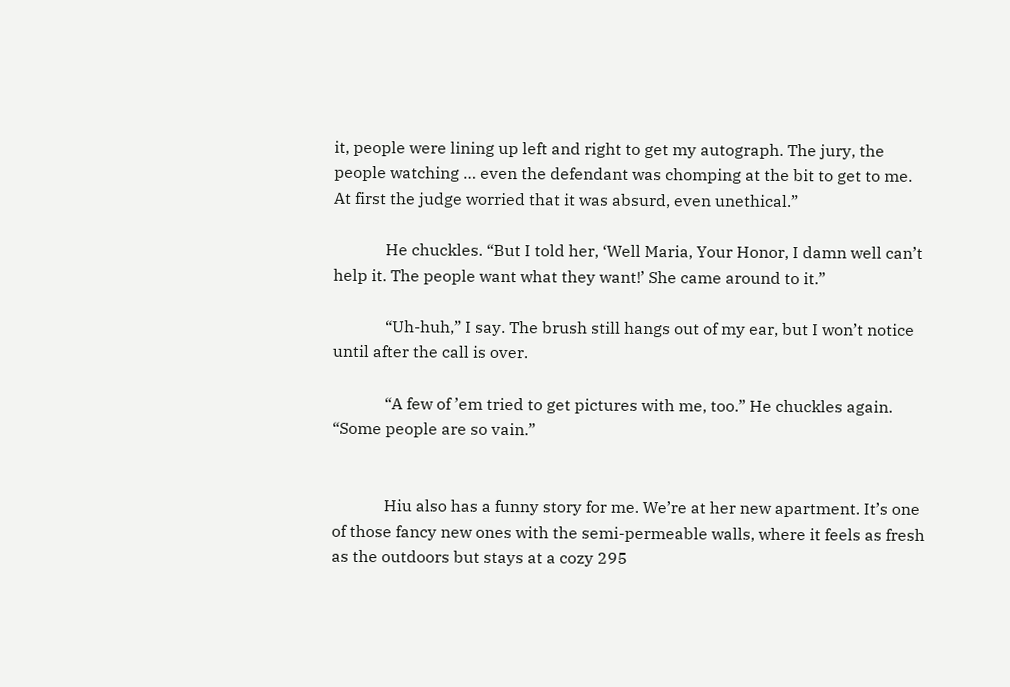it, people were lining up left and right to get my autograph. The jury, the people watching … even the defendant was chomping at the bit to get to me. At first the judge worried that it was absurd, even unethical.”

             He chuckles. “But I told her, ‘Well Maria, Your Honor, I damn well can’t help it. The people want what they want!’ She came around to it.”

             “Uh-huh,” I say. The brush still hangs out of my ear, but I won’t notice until after the call is over.

             “A few of ’em tried to get pictures with me, too.” He chuckles again. “Some people are so vain.”


             Hiu also has a funny story for me. We’re at her new apartment. It’s one of those fancy new ones with the semi-permeable walls, where it feels as fresh as the outdoors but stays at a cozy 295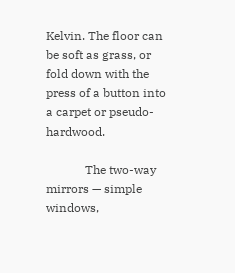Kelvin. The floor can be soft as grass, or fold down with the press of a button into a carpet or pseudo-hardwood.

             The two-way mirrors — simple windows,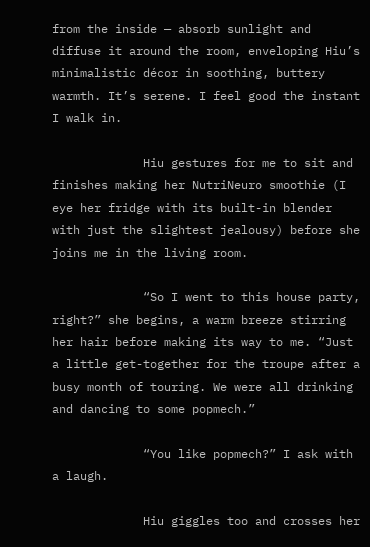from the inside — absorb sunlight and diffuse it around the room, enveloping Hiu’s minimalistic décor in soothing, buttery warmth. It’s serene. I feel good the instant I walk in.

             Hiu gestures for me to sit and finishes making her NutriNeuro smoothie (I eye her fridge with its built-in blender with just the slightest jealousy) before she joins me in the living room.

             “So I went to this house party, right?” she begins, a warm breeze stirring her hair before making its way to me. “Just a little get-together for the troupe after a busy month of touring. We were all drinking and dancing to some popmech.”

             “You like popmech?” I ask with a laugh.

             Hiu giggles too and crosses her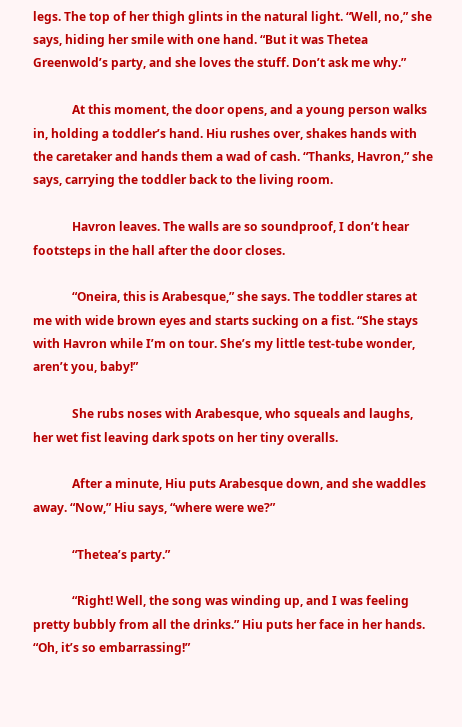legs. The top of her thigh glints in the natural light. “Well, no,” she says, hiding her smile with one hand. “But it was Thetea Greenwold’s party, and she loves the stuff. Don’t ask me why.”

             At this moment, the door opens, and a young person walks in, holding a toddler’s hand. Hiu rushes over, shakes hands with the caretaker and hands them a wad of cash. “Thanks, Havron,” she says, carrying the toddler back to the living room.

             Havron leaves. The walls are so soundproof, I don’t hear footsteps in the hall after the door closes.

             “Oneira, this is Arabesque,” she says. The toddler stares at me with wide brown eyes and starts sucking on a fist. “She stays with Havron while I’m on tour. She’s my little test-tube wonder, aren’t you, baby!”

             She rubs noses with Arabesque, who squeals and laughs, her wet fist leaving dark spots on her tiny overalls.

             After a minute, Hiu puts Arabesque down, and she waddles away. “Now,” Hiu says, “where were we?”

             “Thetea’s party.”

             “Right! Well, the song was winding up, and I was feeling pretty bubbly from all the drinks.” Hiu puts her face in her hands. “Oh, it’s so embarrassing!”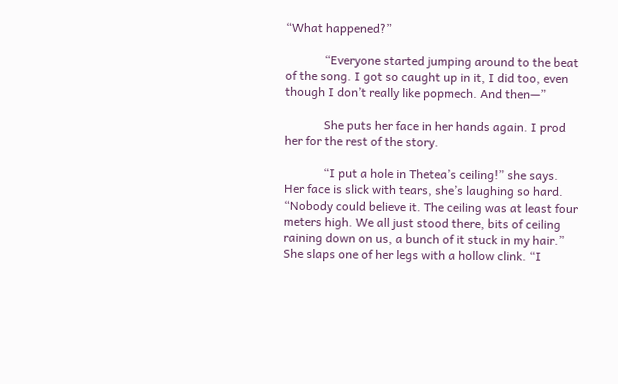“What happened?”

             “Everyone started jumping around to the beat of the song. I got so caught up in it, I did too, even though I don’t really like popmech. And then—”

             She puts her face in her hands again. I prod her for the rest of the story.

             “I put a hole in Thetea’s ceiling!” she says. Her face is slick with tears, she’s laughing so hard. “Nobody could believe it. The ceiling was at least four meters high. We all just stood there, bits of ceiling raining down on us, a bunch of it stuck in my hair.” She slaps one of her legs with a hollow clink. “I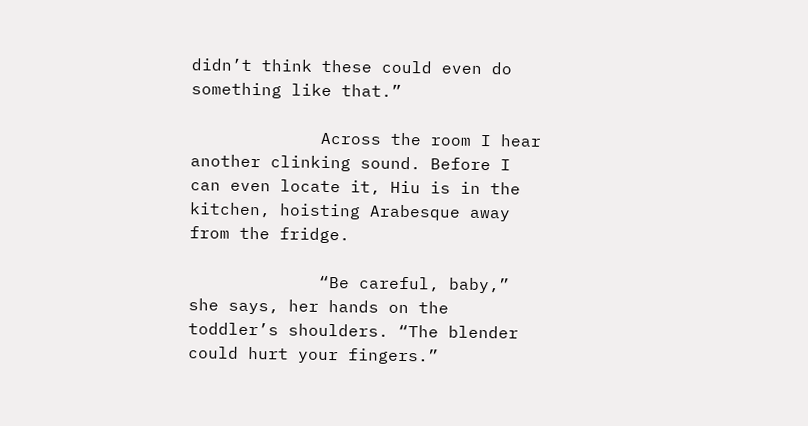didn’t think these could even do something like that.”

             Across the room I hear another clinking sound. Before I can even locate it, Hiu is in the kitchen, hoisting Arabesque away from the fridge.

             “Be careful, baby,” she says, her hands on the toddler’s shoulders. “The blender could hurt your fingers.”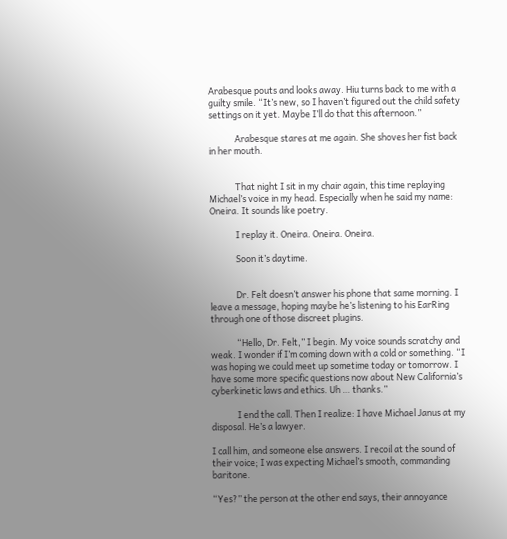Arabesque pouts and looks away. Hiu turns back to me with a guilty smile. “It’s new, so I haven’t figured out the child safety settings on it yet. Maybe I’ll do that this afternoon.”

             Arabesque stares at me again. She shoves her fist back in her mouth.


             That night I sit in my chair again, this time replaying Michael’s voice in my head. Especially when he said my name: Oneira. It sounds like poetry.

             I replay it. Oneira. Oneira. Oneira.

             Soon it’s daytime.


             Dr. Felt doesn’t answer his phone that same morning. I leave a message, hoping maybe he’s listening to his EarRing through one of those discreet plugins.

             “Hello, Dr. Felt,” I begin. My voice sounds scratchy and weak. I wonder if I’m coming down with a cold or something. “I was hoping we could meet up sometime today or tomorrow. I have some more specific questions now about New California’s cyberkinetic laws and ethics. Uh … thanks.”

             I end the call. Then I realize: I have Michael Janus at my disposal. He’s a lawyer.

I call him, and someone else answers. I recoil at the sound of their voice; I was expecting Michael’s smooth, commanding baritone.

“Yes?” the person at the other end says, their annoyance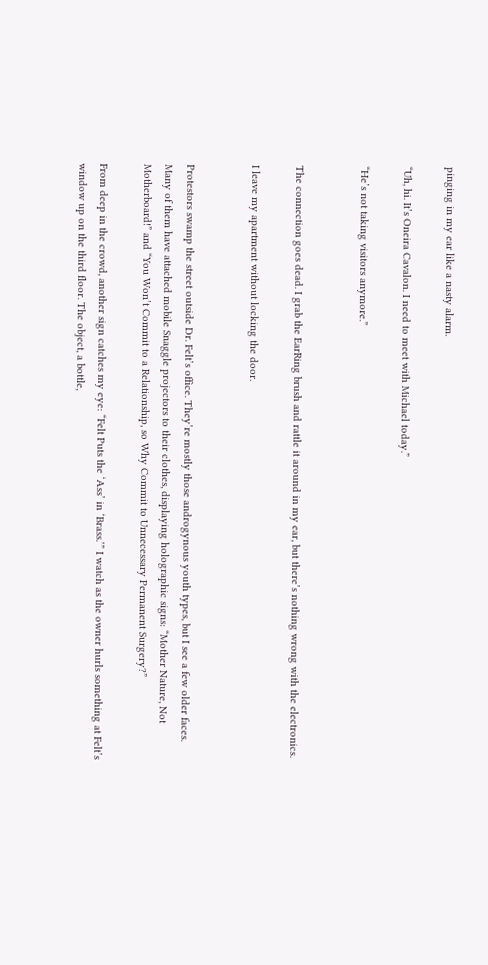pinging in my ear like a nasty alarm.

“Uh, hi. It’s Oneira Cavalon. I need to meet with Michael today.”

“He’s not taking visitors anymore.”


The connection goes dead. I grab the EarRing brush and rattle it around in my ear, but there’s nothing wrong with the electronics.

I leave my apartment without locking the door.


Protestors swamp the street outside Dr. Felt’s office. They’re mostly those androgynous youth types, but I see a few older faces. Many of them have attached mobile Snaggle projectors to their clothes, displaying holographic signs: “Mother Nature, Not Motherboard!” and “You Won’t Commit to a Relationship, so Why Commit to Unnecessary Permanent Surgery?”

From deep in the crowd, another sign catches my eye: “Felt Puts the ‘Ass’ in ‘Brass.’” I watch as the owner hurls something at Felt’s window up on the third floor. The object, a bottle,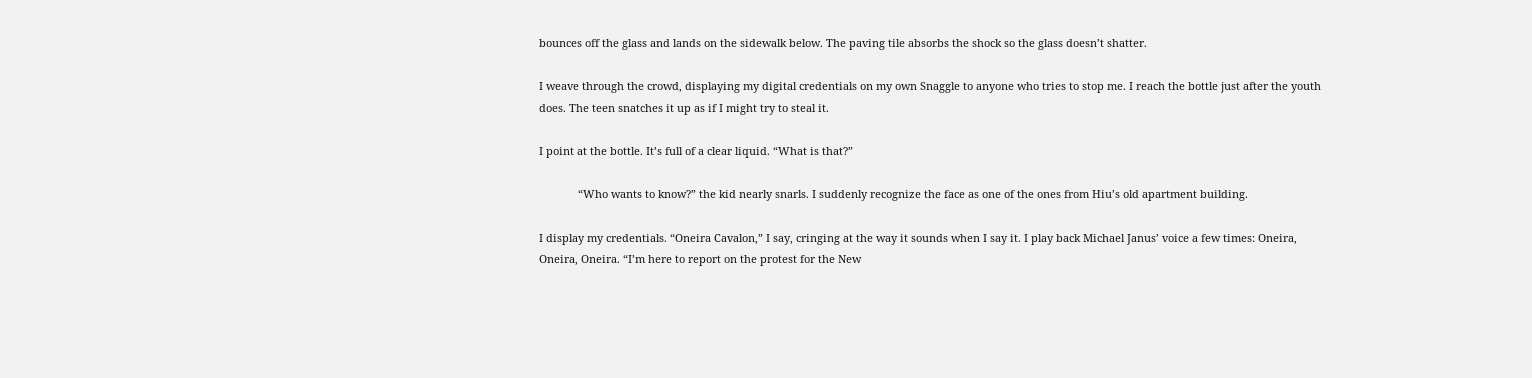bounces off the glass and lands on the sidewalk below. The paving tile absorbs the shock so the glass doesn’t shatter.

I weave through the crowd, displaying my digital credentials on my own Snaggle to anyone who tries to stop me. I reach the bottle just after the youth does. The teen snatches it up as if I might try to steal it.

I point at the bottle. It’s full of a clear liquid. “What is that?”

             “Who wants to know?” the kid nearly snarls. I suddenly recognize the face as one of the ones from Hiu’s old apartment building.

I display my credentials. “Oneira Cavalon,” I say, cringing at the way it sounds when I say it. I play back Michael Janus’ voice a few times: Oneira, Oneira, Oneira. “I’m here to report on the protest for the New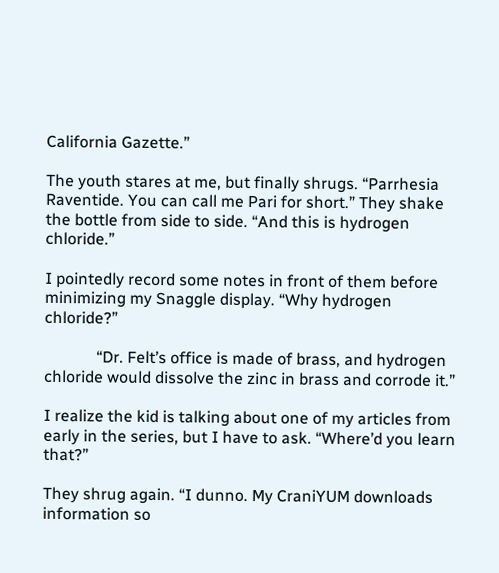California Gazette.”

The youth stares at me, but finally shrugs. “Parrhesia Raventide. You can call me Pari for short.” They shake the bottle from side to side. “And this is hydrogen chloride.”

I pointedly record some notes in front of them before minimizing my Snaggle display. “Why hydrogen chloride?”

             “Dr. Felt’s office is made of brass, and hydrogen chloride would dissolve the zinc in brass and corrode it.”

I realize the kid is talking about one of my articles from early in the series, but I have to ask. “Where’d you learn that?”

They shrug again. “I dunno. My CraniYUM downloads information so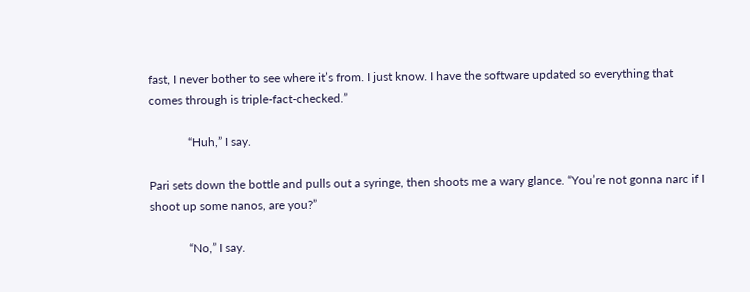fast, I never bother to see where it’s from. I just know. I have the software updated so everything that comes through is triple-fact-checked.”

             “Huh,” I say.

Pari sets down the bottle and pulls out a syringe, then shoots me a wary glance. “You’re not gonna narc if I shoot up some nanos, are you?”

             “No,” I say.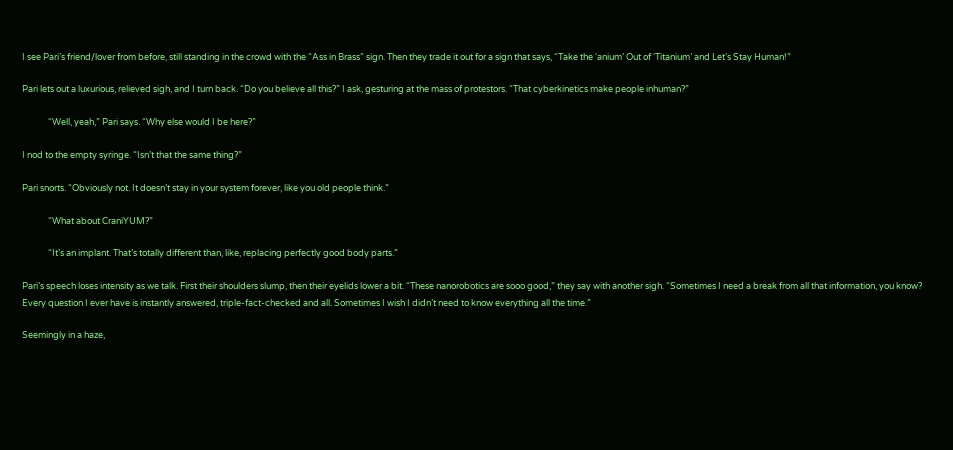I see Pari’s friend/lover from before, still standing in the crowd with the “Ass in Brass” sign. Then they trade it out for a sign that says, “Take the ‘anium’ Out of ‘Titanium’ and Let’s Stay Human!”

Pari lets out a luxurious, relieved sigh, and I turn back. “Do you believe all this?” I ask, gesturing at the mass of protestors. “That cyberkinetics make people inhuman?”

             “Well, yeah,” Pari says. “Why else would I be here?”

I nod to the empty syringe. “Isn’t that the same thing?”

Pari snorts. “Obviously not. It doesn’t stay in your system forever, like you old people think.”

             “What about CraniYUM?”

             “It’s an implant. That’s totally different than, like, replacing perfectly good body parts.”

Pari’s speech loses intensity as we talk. First their shoulders slump, then their eyelids lower a bit. “These nanorobotics are sooo good,” they say with another sigh. “Sometimes I need a break from all that information, you know? Every question I ever have is instantly answered, triple-fact-checked and all. Sometimes I wish I didn’t need to know everything all the time.”

Seemingly in a haze,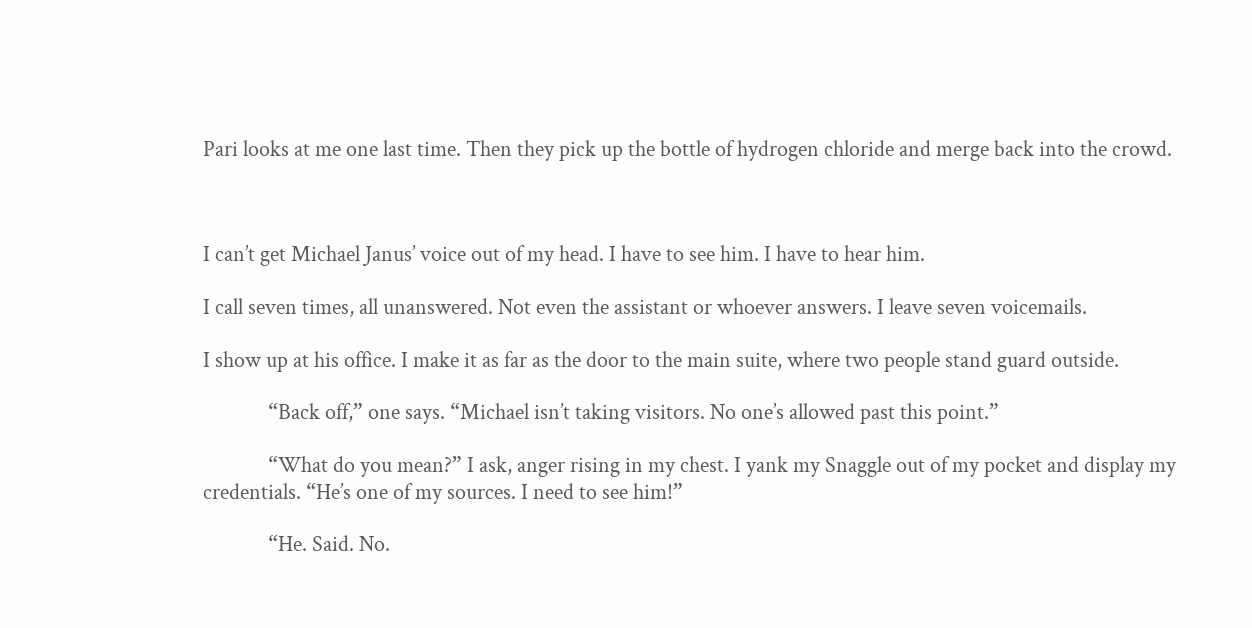Pari looks at me one last time. Then they pick up the bottle of hydrogen chloride and merge back into the crowd.



I can’t get Michael Janus’ voice out of my head. I have to see him. I have to hear him.

I call seven times, all unanswered. Not even the assistant or whoever answers. I leave seven voicemails.

I show up at his office. I make it as far as the door to the main suite, where two people stand guard outside.

             “Back off,” one says. “Michael isn’t taking visitors. No one’s allowed past this point.”

             “What do you mean?” I ask, anger rising in my chest. I yank my Snaggle out of my pocket and display my credentials. “He’s one of my sources. I need to see him!”

             “He. Said. No.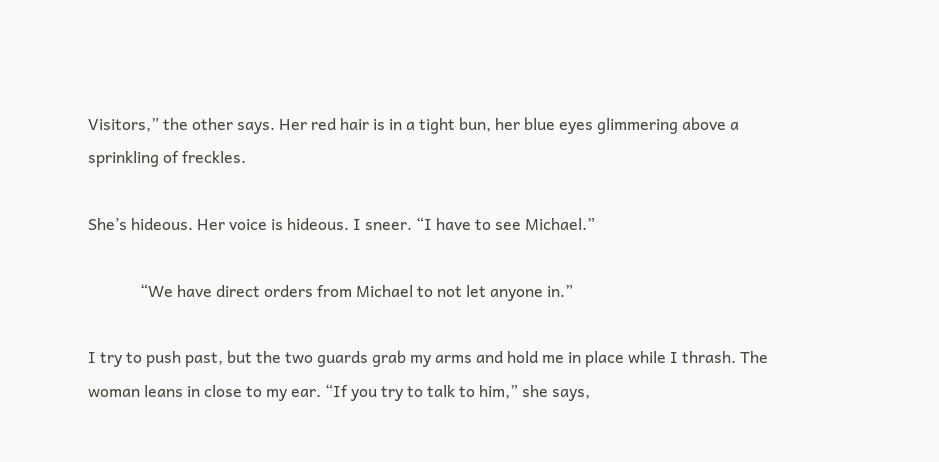Visitors,” the other says. Her red hair is in a tight bun, her blue eyes glimmering above a sprinkling of freckles.

She’s hideous. Her voice is hideous. I sneer. “I have to see Michael.”

             “We have direct orders from Michael to not let anyone in.”

I try to push past, but the two guards grab my arms and hold me in place while I thrash. The woman leans in close to my ear. “If you try to talk to him,” she says,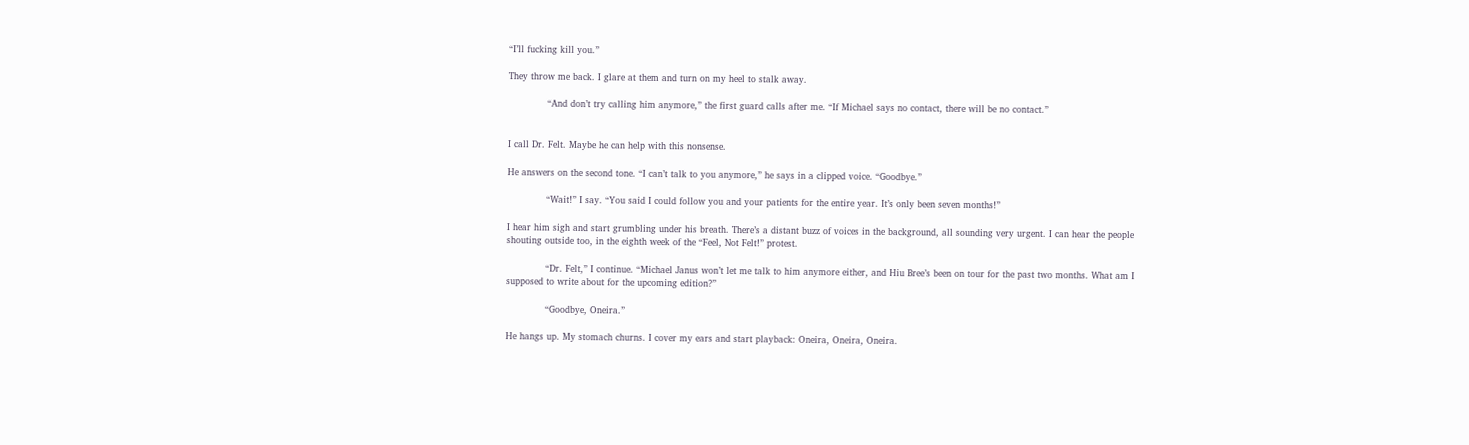“I’ll fucking kill you.”

They throw me back. I glare at them and turn on my heel to stalk away.

             “And don’t try calling him anymore,” the first guard calls after me. “If Michael says no contact, there will be no contact.”


I call Dr. Felt. Maybe he can help with this nonsense.

He answers on the second tone. “I can’t talk to you anymore,” he says in a clipped voice. “Goodbye.”

             “Wait!” I say. “You said I could follow you and your patients for the entire year. It’s only been seven months!”

I hear him sigh and start grumbling under his breath. There’s a distant buzz of voices in the background, all sounding very urgent. I can hear the people shouting outside too, in the eighth week of the “Feel, Not Felt!” protest.

             “Dr. Felt,” I continue. “Michael Janus won’t let me talk to him anymore either, and Hiu Bree’s been on tour for the past two months. What am I supposed to write about for the upcoming edition?”

             “Goodbye, Oneira.”

He hangs up. My stomach churns. I cover my ears and start playback: Oneira, Oneira, Oneira.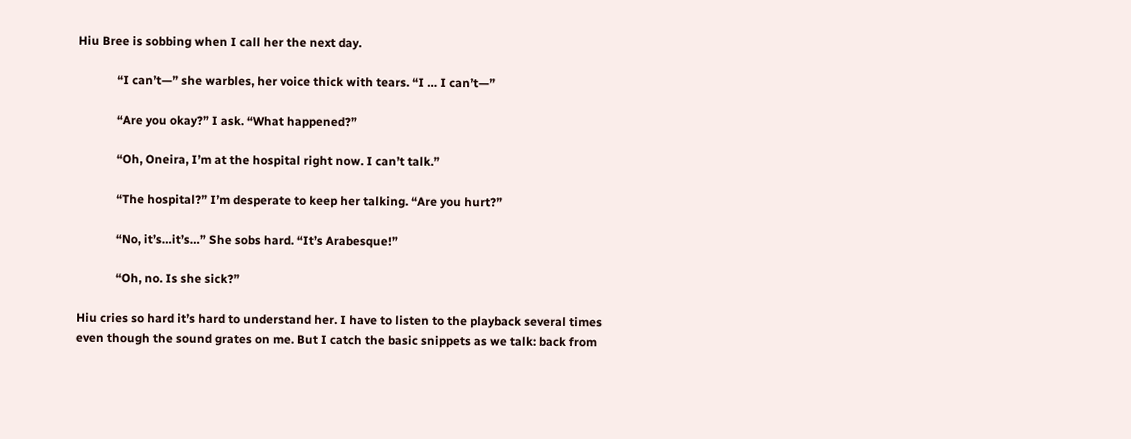Hiu Bree is sobbing when I call her the next day.

             “I can’t—” she warbles, her voice thick with tears. “I … I can’t—”

             “Are you okay?” I ask. “What happened?”

             “Oh, Oneira, I’m at the hospital right now. I can’t talk.”

             “The hospital?” I’m desperate to keep her talking. “Are you hurt?”

             “No, it’s…it’s…” She sobs hard. “It’s Arabesque!”

             “Oh, no. Is she sick?”

Hiu cries so hard it’s hard to understand her. I have to listen to the playback several times even though the sound grates on me. But I catch the basic snippets as we talk: back from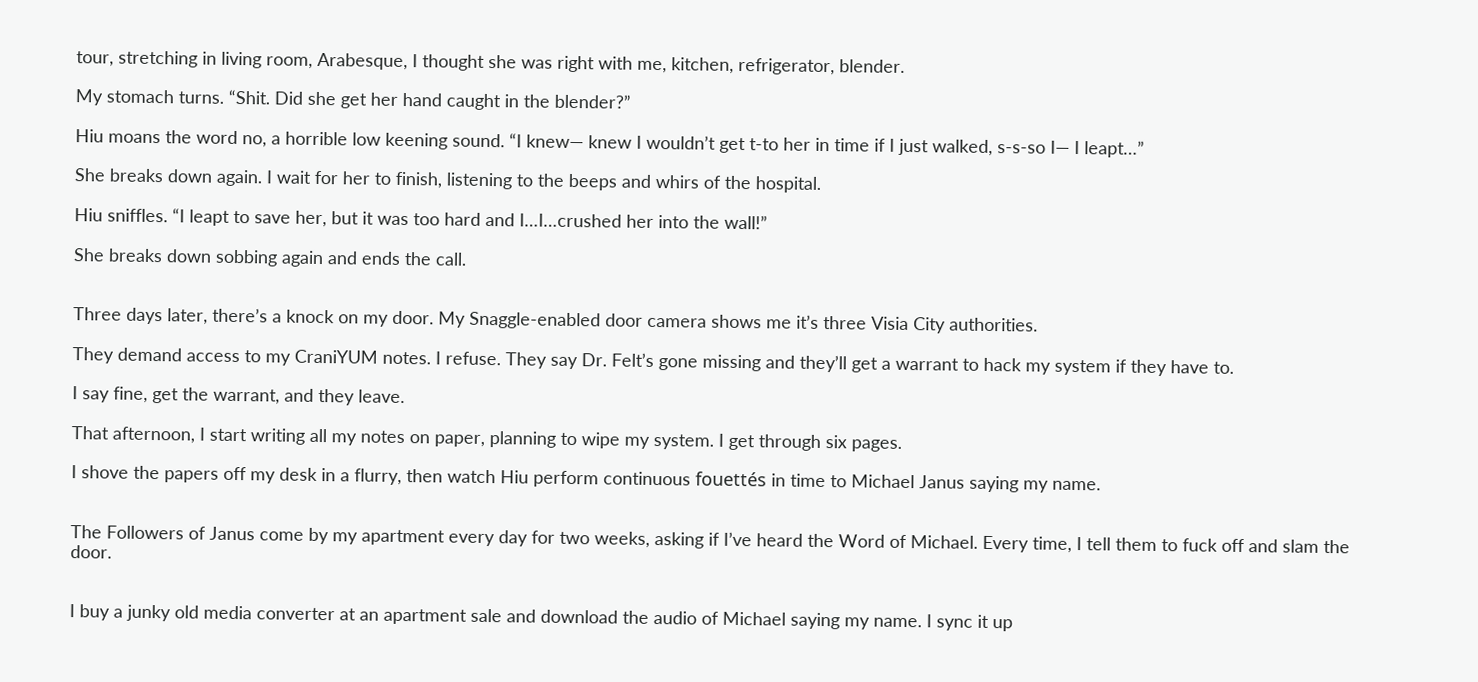tour, stretching in living room, Arabesque, I thought she was right with me, kitchen, refrigerator, blender.

My stomach turns. “Shit. Did she get her hand caught in the blender?”

Hiu moans the word no, a horrible low keening sound. “I knew— knew I wouldn’t get t-to her in time if I just walked, s-s-so I— I leapt…”

She breaks down again. I wait for her to finish, listening to the beeps and whirs of the hospital.

Hiu sniffles. “I leapt to save her, but it was too hard and I…I…crushed her into the wall!”

She breaks down sobbing again and ends the call.


Three days later, there’s a knock on my door. My Snaggle-enabled door camera shows me it’s three Visia City authorities.

They demand access to my CraniYUM notes. I refuse. They say Dr. Felt’s gone missing and they’ll get a warrant to hack my system if they have to.

I say fine, get the warrant, and they leave.

That afternoon, I start writing all my notes on paper, planning to wipe my system. I get through six pages.

I shove the papers off my desk in a flurry, then watch Hiu perform continuous fouettés in time to Michael Janus saying my name.


The Followers of Janus come by my apartment every day for two weeks, asking if I’ve heard the Word of Michael. Every time, I tell them to fuck off and slam the door.


I buy a junky old media converter at an apartment sale and download the audio of Michael saying my name. I sync it up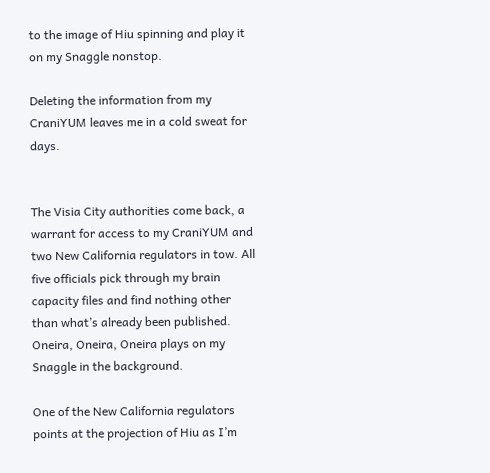to the image of Hiu spinning and play it on my Snaggle nonstop.

Deleting the information from my CraniYUM leaves me in a cold sweat for days.


The Visia City authorities come back, a warrant for access to my CraniYUM and two New California regulators in tow. All five officials pick through my brain capacity files and find nothing other than what’s already been published. Oneira, Oneira, Oneira plays on my Snaggle in the background.

One of the New California regulators points at the projection of Hiu as I’m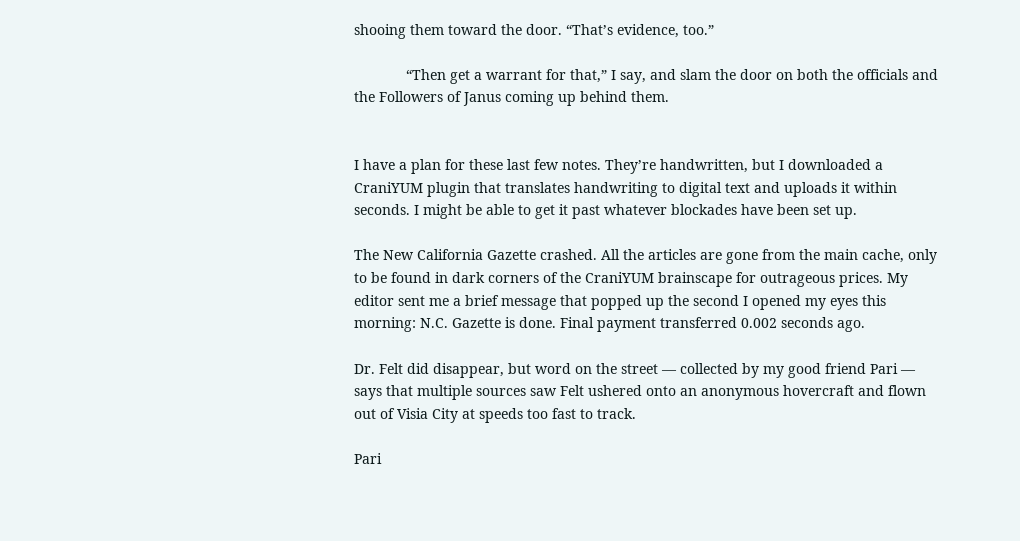shooing them toward the door. “That’s evidence, too.”

             “Then get a warrant for that,” I say, and slam the door on both the officials and the Followers of Janus coming up behind them.


I have a plan for these last few notes. They’re handwritten, but I downloaded a CraniYUM plugin that translates handwriting to digital text and uploads it within seconds. I might be able to get it past whatever blockades have been set up.

The New California Gazette crashed. All the articles are gone from the main cache, only to be found in dark corners of the CraniYUM brainscape for outrageous prices. My editor sent me a brief message that popped up the second I opened my eyes this morning: N.C. Gazette is done. Final payment transferred 0.002 seconds ago.

Dr. Felt did disappear, but word on the street — collected by my good friend Pari — says that multiple sources saw Felt ushered onto an anonymous hovercraft and flown out of Visia City at speeds too fast to track.

Pari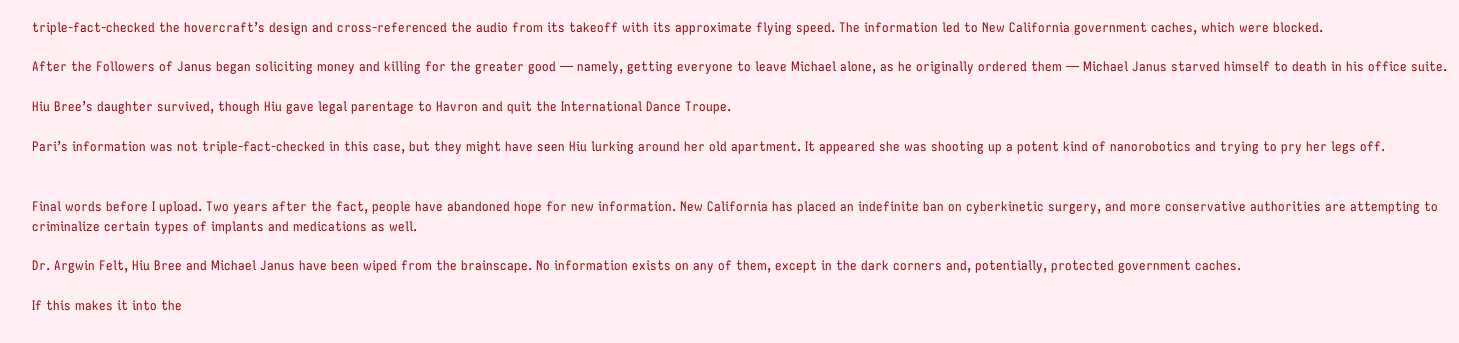triple-fact-checked the hovercraft’s design and cross-referenced the audio from its takeoff with its approximate flying speed. The information led to New California government caches, which were blocked.

After the Followers of Janus began soliciting money and killing for the greater good — namely, getting everyone to leave Michael alone, as he originally ordered them — Michael Janus starved himself to death in his office suite.

Hiu Bree’s daughter survived, though Hiu gave legal parentage to Havron and quit the International Dance Troupe.

Pari’s information was not triple-fact-checked in this case, but they might have seen Hiu lurking around her old apartment. It appeared she was shooting up a potent kind of nanorobotics and trying to pry her legs off.


Final words before I upload. Two years after the fact, people have abandoned hope for new information. New California has placed an indefinite ban on cyberkinetic surgery, and more conservative authorities are attempting to criminalize certain types of implants and medications as well.

Dr. Argwin Felt, Hiu Bree and Michael Janus have been wiped from the brainscape. No information exists on any of them, except in the dark corners and, potentially, protected government caches.

If this makes it into the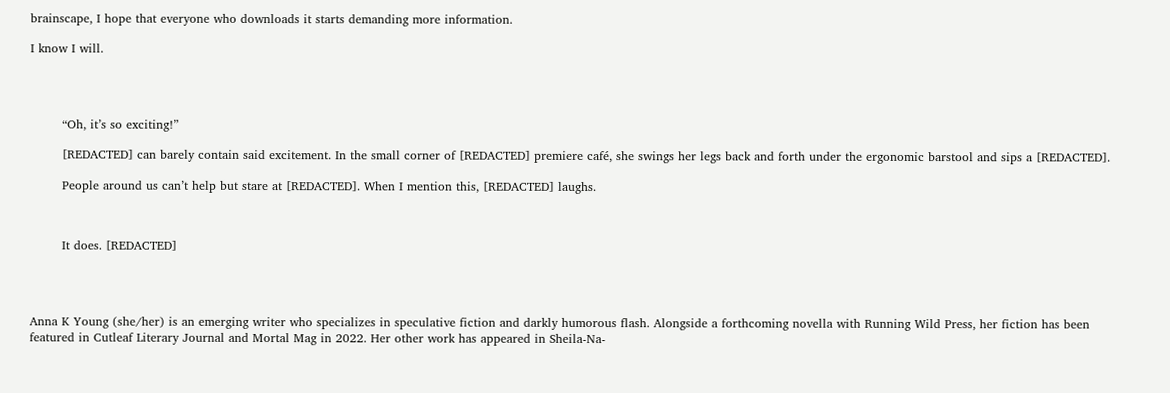brainscape, I hope that everyone who downloads it starts demanding more information.

I know I will.




        “Oh, it’s so exciting!”

        [REDACTED] can barely contain said excitement. In the small corner of [REDACTED] premiere café, she swings her legs back and forth under the ergonomic barstool and sips a [REDACTED].

        People around us can’t help but stare at [REDACTED]. When I mention this, [REDACTED] laughs.



        It does. [REDACTED]




Anna K Young (she/her) is an emerging writer who specializes in speculative fiction and darkly humorous flash. Alongside a forthcoming novella with Running Wild Press, her fiction has been featured in Cutleaf Literary Journal and Mortal Mag in 2022. Her other work has appeared in Sheila-Na-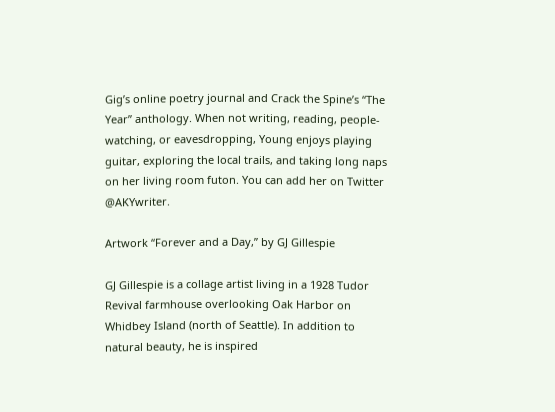Gig’s online poetry journal and Crack the Spine’s “The Year” anthology. When not writing, reading, people-watching, or eavesdropping, Young enjoys playing guitar, exploring the local trails, and taking long naps on her living room futon. You can add her on Twitter @AKYwriter.

Artwork “Forever and a Day,” by GJ Gillespie

GJ Gillespie is a collage artist living in a 1928 Tudor Revival farmhouse overlooking Oak Harbor on Whidbey Island (north of Seattle). In addition to natural beauty, he is inspired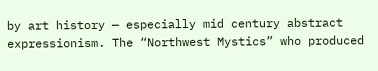by art history — especially mid century abstract expressionism. The “Northwest Mystics” who produced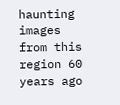haunting images from this region 60 years ago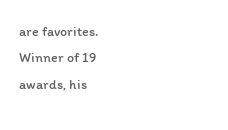are favorites. Winner of 19 awards, his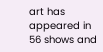art has appeared in 56 shows and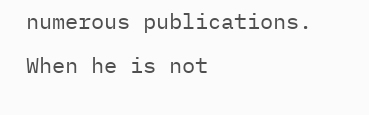numerous publications. When he is not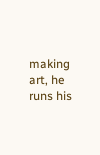making art, he runs his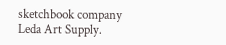sketchbook company Leda Art Supply.